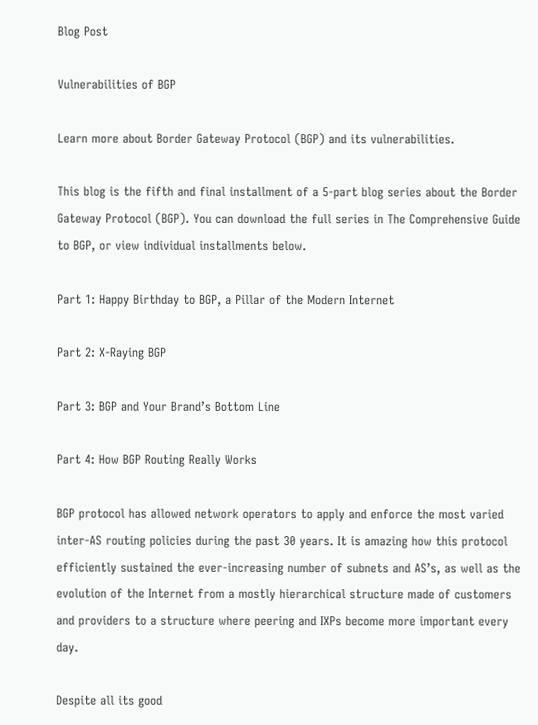Blog Post

Vulnerabilities of BGP

Learn more about Border Gateway Protocol (BGP) and its vulnerabilities.

This blog is the fifth and final installment of a 5-part blog series about the Border Gateway Protocol (BGP). You can download the full series in The Comprehensive Guide to BGP, or view individual installments below.

Part 1: Happy Birthday to BGP, a Pillar of the Modern Internet

Part 2: X-Raying BGP

Part 3: BGP and Your Brand’s Bottom Line

Part 4: How BGP Routing Really Works

BGP protocol has allowed network operators to apply and enforce the most varied inter-AS routing policies during the past 30 years. It is amazing how this protocol efficiently sustained the ever-increasing number of subnets and AS’s, as well as the evolution of the Internet from a mostly hierarchical structure made of customers and providers to a structure where peering and IXPs become more important every day.

Despite all its good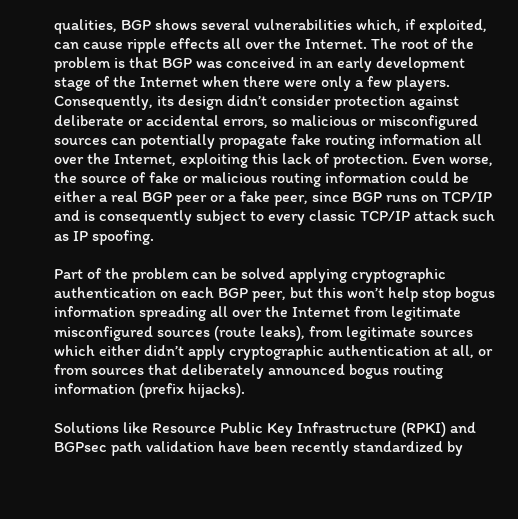qualities, BGP shows several vulnerabilities which, if exploited, can cause ripple effects all over the Internet. The root of the problem is that BGP was conceived in an early development stage of the Internet when there were only a few players. Consequently, its design didn’t consider protection against deliberate or accidental errors, so malicious or misconfigured sources can potentially propagate fake routing information all over the Internet, exploiting this lack of protection. Even worse, the source of fake or malicious routing information could be either a real BGP peer or a fake peer, since BGP runs on TCP/IP and is consequently subject to every classic TCP/IP attack such as IP spoofing.

Part of the problem can be solved applying cryptographic authentication on each BGP peer, but this won’t help stop bogus information spreading all over the Internet from legitimate misconfigured sources (route leaks), from legitimate sources which either didn’t apply cryptographic authentication at all, or from sources that deliberately announced bogus routing information (prefix hijacks).

Solutions like Resource Public Key Infrastructure (RPKI) and BGPsec path validation have been recently standardized by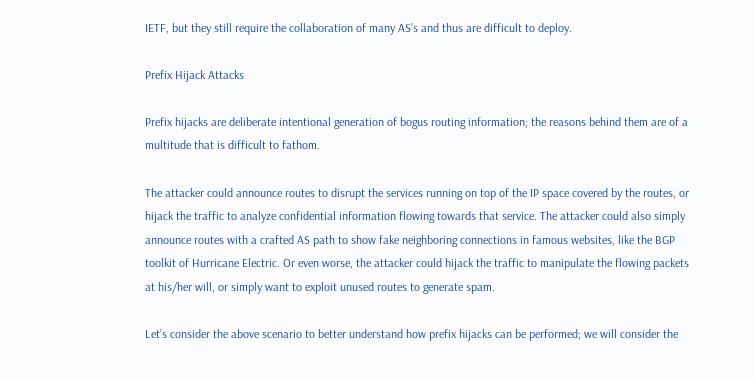IETF, but they still require the collaboration of many AS’s and thus are difficult to deploy.

Prefix Hijack Attacks

Prefix hijacks are deliberate intentional generation of bogus routing information; the reasons behind them are of a multitude that is difficult to fathom.

The attacker could announce routes to disrupt the services running on top of the IP space covered by the routes, or hijack the traffic to analyze confidential information flowing towards that service. The attacker could also simply announce routes with a crafted AS path to show fake neighboring connections in famous websites, like the BGP toolkit of Hurricane Electric. Or even worse, the attacker could hijack the traffic to manipulate the flowing packets at his/her will, or simply want to exploit unused routes to generate spam.

Let’s consider the above scenario to better understand how prefix hijacks can be performed; we will consider the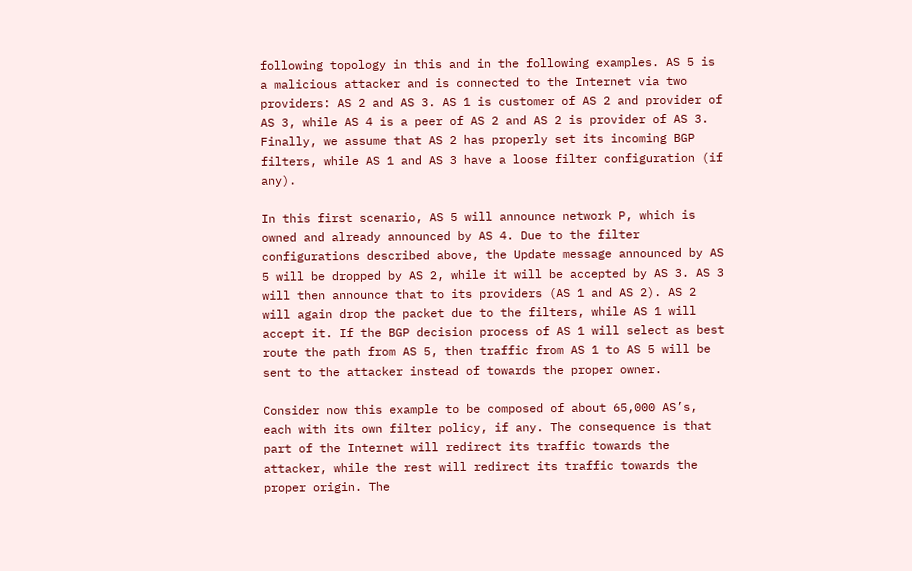following topology in this and in the following examples. AS 5 is a malicious attacker and is connected to the Internet via two providers: AS 2 and AS 3. AS 1 is customer of AS 2 and provider of AS 3, while AS 4 is a peer of AS 2 and AS 2 is provider of AS 3. Finally, we assume that AS 2 has properly set its incoming BGP filters, while AS 1 and AS 3 have a loose filter configuration (if any).

In this first scenario, AS 5 will announce network P, which is owned and already announced by AS 4. Due to the filter configurations described above, the Update message announced by AS 5 will be dropped by AS 2, while it will be accepted by AS 3. AS 3 will then announce that to its providers (AS 1 and AS 2). AS 2 will again drop the packet due to the filters, while AS 1 will accept it. If the BGP decision process of AS 1 will select as best route the path from AS 5, then traffic from AS 1 to AS 5 will be sent to the attacker instead of towards the proper owner.

Consider now this example to be composed of about 65,000 AS’s, each with its own filter policy, if any. The consequence is that part of the Internet will redirect its traffic towards the attacker, while the rest will redirect its traffic towards the proper origin. The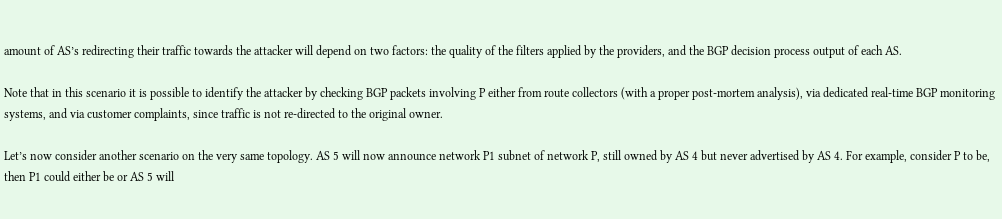amount of AS’s redirecting their traffic towards the attacker will depend on two factors: the quality of the filters applied by the providers, and the BGP decision process output of each AS.

Note that in this scenario it is possible to identify the attacker by checking BGP packets involving P either from route collectors (with a proper post-mortem analysis), via dedicated real-time BGP monitoring systems, and via customer complaints, since traffic is not re-directed to the original owner.

Let’s now consider another scenario on the very same topology. AS 5 will now announce network P1 subnet of network P, still owned by AS 4 but never advertised by AS 4. For example, consider P to be, then P1 could either be or AS 5 will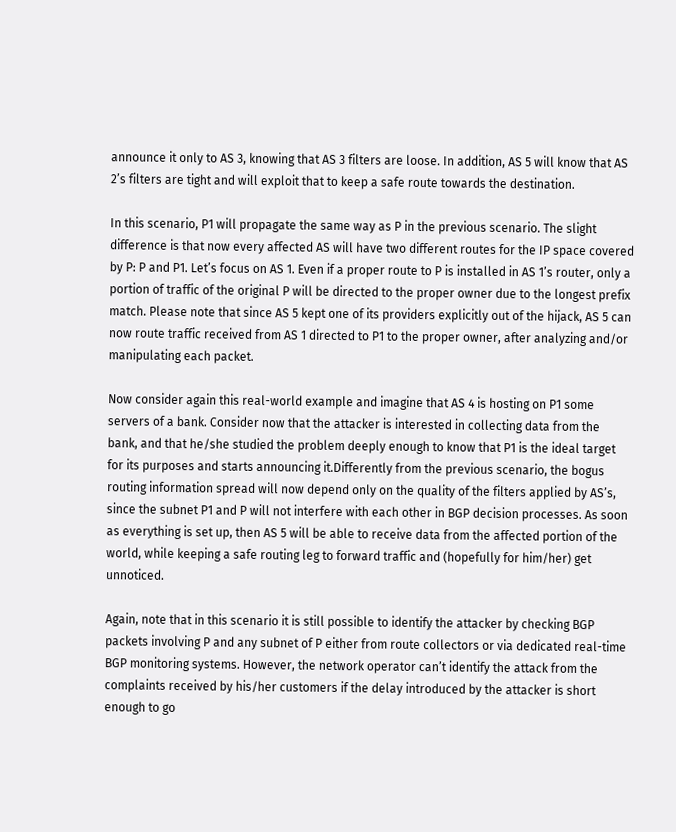announce it only to AS 3, knowing that AS 3 filters are loose. In addition, AS 5 will know that AS 2’s filters are tight and will exploit that to keep a safe route towards the destination.

In this scenario, P1 will propagate the same way as P in the previous scenario. The slight difference is that now every affected AS will have two different routes for the IP space covered by P: P and P1. Let’s focus on AS 1. Even if a proper route to P is installed in AS 1’s router, only a portion of traffic of the original P will be directed to the proper owner due to the longest prefix match. Please note that since AS 5 kept one of its providers explicitly out of the hijack, AS 5 can now route traffic received from AS 1 directed to P1 to the proper owner, after analyzing and/or manipulating each packet.

Now consider again this real-world example and imagine that AS 4 is hosting on P1 some servers of a bank. Consider now that the attacker is interested in collecting data from the bank, and that he/she studied the problem deeply enough to know that P1 is the ideal target for its purposes and starts announcing it.Differently from the previous scenario, the bogus routing information spread will now depend only on the quality of the filters applied by AS’s, since the subnet P1 and P will not interfere with each other in BGP decision processes. As soon as everything is set up, then AS 5 will be able to receive data from the affected portion of the world, while keeping a safe routing leg to forward traffic and (hopefully for him/her) get unnoticed.

Again, note that in this scenario it is still possible to identify the attacker by checking BGP packets involving P and any subnet of P either from route collectors or via dedicated real-time BGP monitoring systems. However, the network operator can’t identify the attack from the complaints received by his/her customers if the delay introduced by the attacker is short enough to go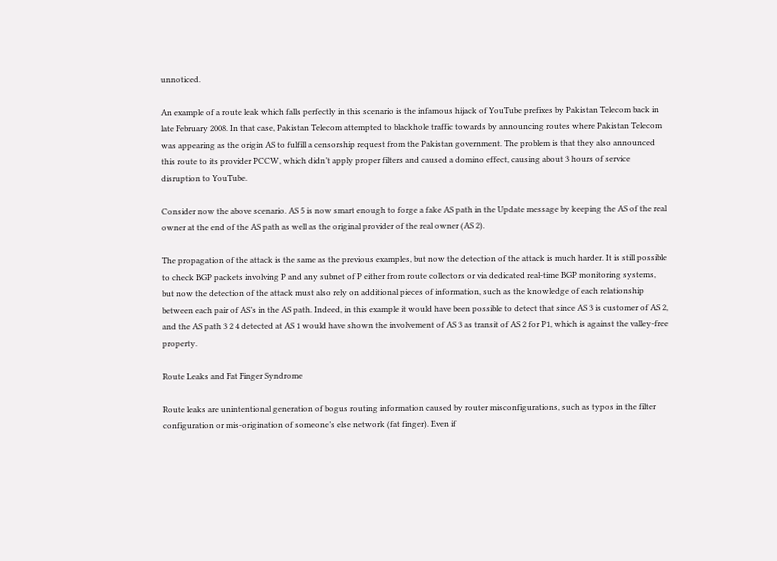unnoticed.

An example of a route leak which falls perfectly in this scenario is the infamous hijack of YouTube prefixes by Pakistan Telecom back in late February 2008. In that case, Pakistan Telecom attempted to blackhole traffic towards by announcing routes where Pakistan Telecom was appearing as the origin AS to fulfill a censorship request from the Pakistan government. The problem is that they also announced this route to its provider PCCW, which didn’t apply proper filters and caused a domino effect, causing about 3 hours of service disruption to YouTube.

Consider now the above scenario. AS 5 is now smart enough to forge a fake AS path in the Update message by keeping the AS of the real owner at the end of the AS path as well as the original provider of the real owner (AS 2).

The propagation of the attack is the same as the previous examples, but now the detection of the attack is much harder. It is still possible to check BGP packets involving P and any subnet of P either from route collectors or via dedicated real-time BGP monitoring systems, but now the detection of the attack must also rely on additional pieces of information, such as the knowledge of each relationship between each pair of AS’s in the AS path. Indeed, in this example it would have been possible to detect that since AS 3 is customer of AS 2, and the AS path 3 2 4 detected at AS 1 would have shown the involvement of AS 3 as transit of AS 2 for P1, which is against the valley-free property.

Route Leaks and Fat Finger Syndrome

Route leaks are unintentional generation of bogus routing information caused by router misconfigurations, such as typos in the filter configuration or mis-origination of someone’s else network (fat finger). Even if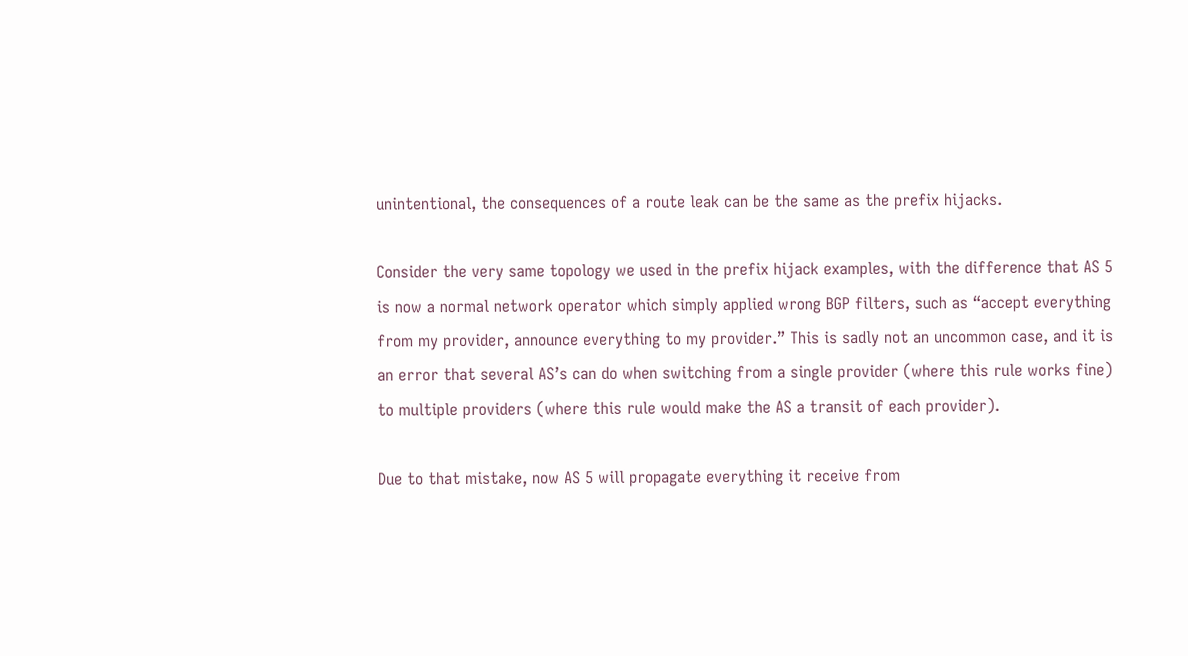unintentional, the consequences of a route leak can be the same as the prefix hijacks.

Consider the very same topology we used in the prefix hijack examples, with the difference that AS 5 is now a normal network operator which simply applied wrong BGP filters, such as “accept everything from my provider, announce everything to my provider.” This is sadly not an uncommon case, and it is an error that several AS’s can do when switching from a single provider (where this rule works fine) to multiple providers (where this rule would make the AS a transit of each provider).

Due to that mistake, now AS 5 will propagate everything it receive from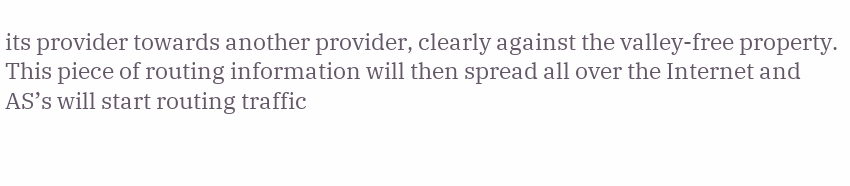its provider towards another provider, clearly against the valley-free property. This piece of routing information will then spread all over the Internet and AS’s will start routing traffic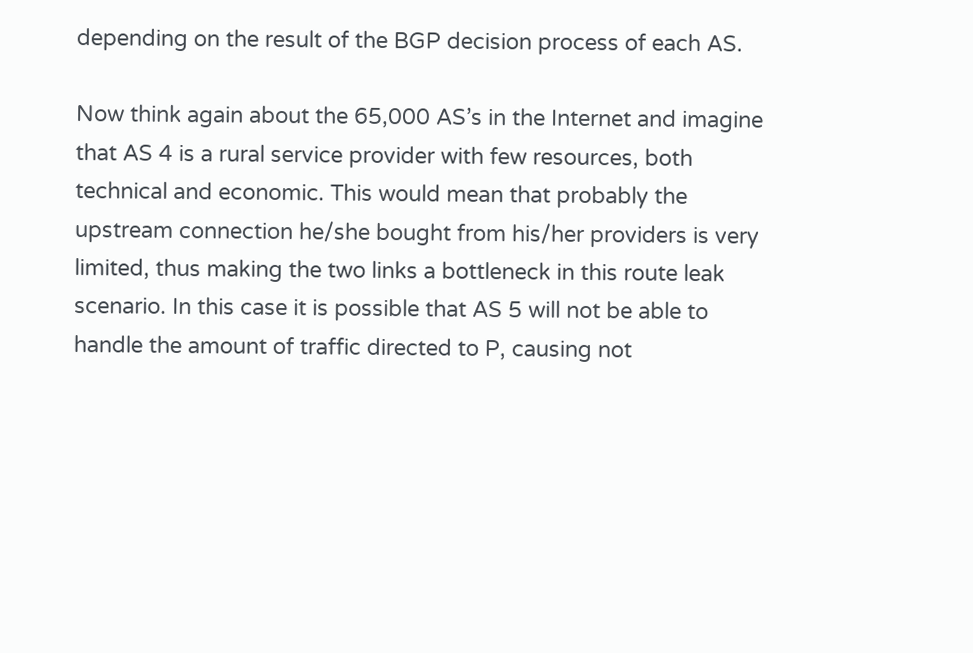depending on the result of the BGP decision process of each AS.

Now think again about the 65,000 AS’s in the Internet and imagine that AS 4 is a rural service provider with few resources, both technical and economic. This would mean that probably the upstream connection he/she bought from his/her providers is very limited, thus making the two links a bottleneck in this route leak scenario. In this case it is possible that AS 5 will not be able to handle the amount of traffic directed to P, causing not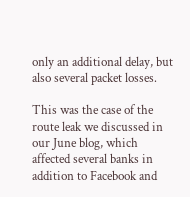only an additional delay, but also several packet losses.

This was the case of the route leak we discussed in our June blog, which affected several banks in addition to Facebook and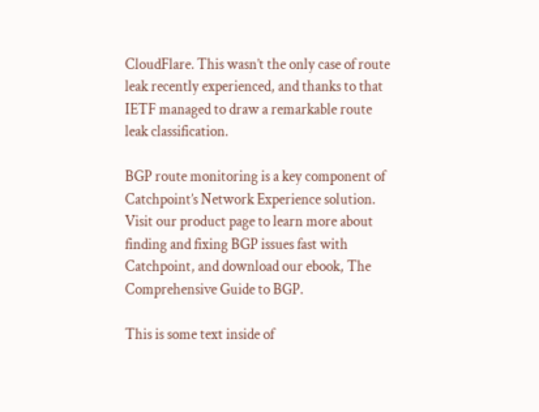CloudFlare. This wasn’t the only case of route leak recently experienced, and thanks to that IETF managed to draw a remarkable route leak classification.

BGP route monitoring is a key component of Catchpoint’s Network Experience solution. Visit our product page to learn more about finding and fixing BGP issues fast with Catchpoint, and download our ebook, The Comprehensive Guide to BGP.

This is some text inside of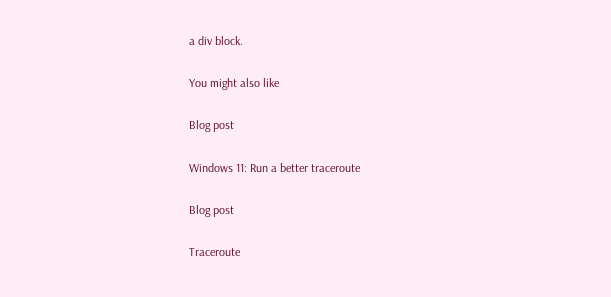a div block.

You might also like

Blog post

Windows 11: Run a better traceroute

Blog post

Traceroute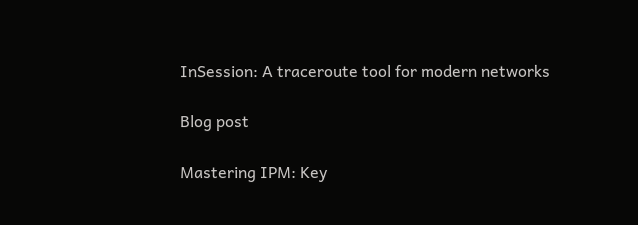InSession: A traceroute tool for modern networks

Blog post

Mastering IPM: Key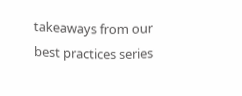takeaways from our best practices series